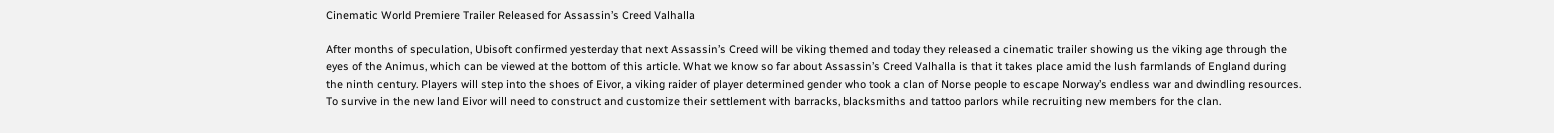Cinematic World Premiere Trailer Released for Assassin’s Creed Valhalla

After months of speculation, Ubisoft confirmed yesterday that next Assassin’s Creed will be viking themed and today they released a cinematic trailer showing us the viking age through the eyes of the Animus, which can be viewed at the bottom of this article. What we know so far about Assassin’s Creed Valhalla is that it takes place amid the lush farmlands of England during the ninth century. Players will step into the shoes of Eivor, a viking raider of player determined gender who took a clan of Norse people to escape Norway’s endless war and dwindling resources. To survive in the new land Eivor will need to construct and customize their settlement with barracks, blacksmiths and tattoo parlors while recruiting new members for the clan.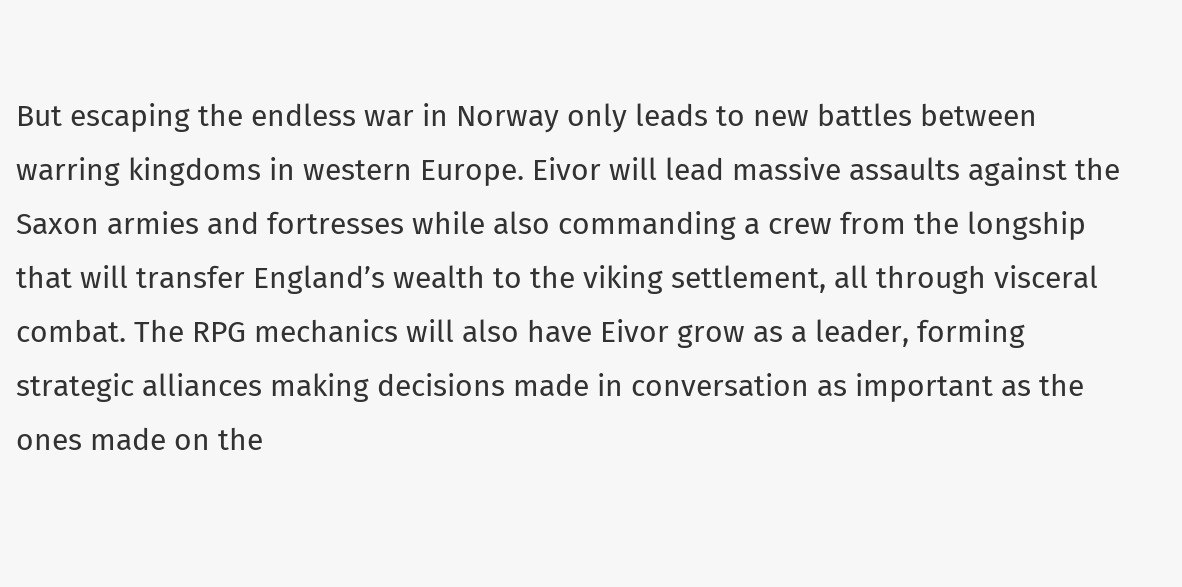But escaping the endless war in Norway only leads to new battles between warring kingdoms in western Europe. Eivor will lead massive assaults against the Saxon armies and fortresses while also commanding a crew from the longship that will transfer England’s wealth to the viking settlement, all through visceral combat. The RPG mechanics will also have Eivor grow as a leader, forming strategic alliances making decisions made in conversation as important as the ones made on the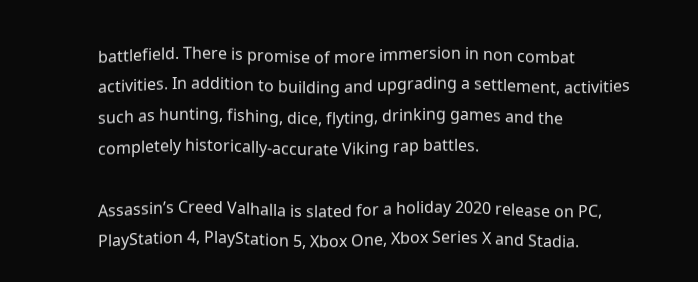battlefield. There is promise of more immersion in non combat activities. In addition to building and upgrading a settlement, activities such as hunting, fishing, dice, flyting, drinking games and the completely historically-accurate Viking rap battles.

Assassin’s Creed Valhalla is slated for a holiday 2020 release on PC, PlayStation 4, PlayStation 5, Xbox One, Xbox Series X and Stadia.